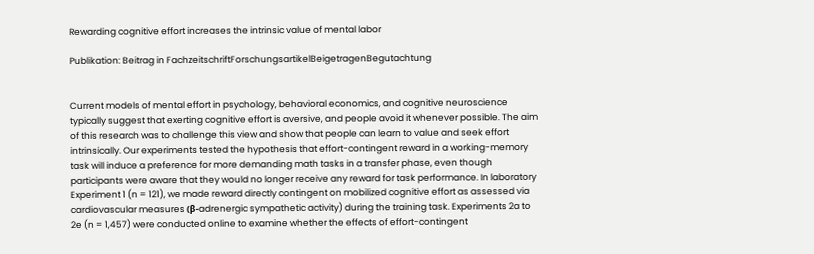Rewarding cognitive effort increases the intrinsic value of mental labor

Publikation: Beitrag in FachzeitschriftForschungsartikelBeigetragenBegutachtung


Current models of mental effort in psychology, behavioral economics, and cognitive neuroscience typically suggest that exerting cognitive effort is aversive, and people avoid it whenever possible. The aim of this research was to challenge this view and show that people can learn to value and seek effort intrinsically. Our experiments tested the hypothesis that effort-contingent reward in a working-memory task will induce a preference for more demanding math tasks in a transfer phase, even though participants were aware that they would no longer receive any reward for task performance. In laboratory Experiment 1 (n = 121), we made reward directly contingent on mobilized cognitive effort as assessed via cardiovascular measures (β-adrenergic sympathetic activity) during the training task. Experiments 2a to 2e (n = 1,457) were conducted online to examine whether the effects of effort-contingent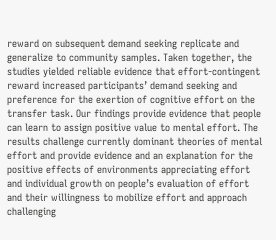reward on subsequent demand seeking replicate and generalize to community samples. Taken together, the studies yielded reliable evidence that effort-contingent reward increased participants’ demand seeking and preference for the exertion of cognitive effort on the transfer task. Our findings provide evidence that people can learn to assign positive value to mental effort. The results challenge currently dominant theories of mental effort and provide evidence and an explanation for the positive effects of environments appreciating effort and individual growth on people’s evaluation of effort and their willingness to mobilize effort and approach challenging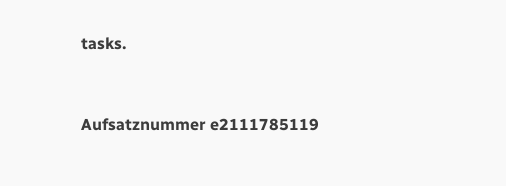tasks.


Aufsatznummer e2111785119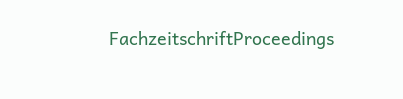FachzeitschriftProceedings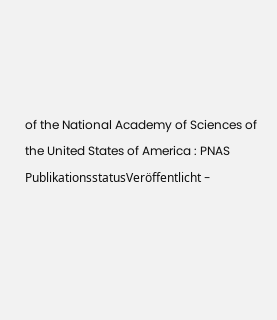of the National Academy of Sciences of the United States of America : PNAS
PublikationsstatusVeröffentlicht -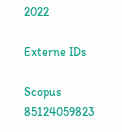2022

Externe IDs

Scopus 85124059823